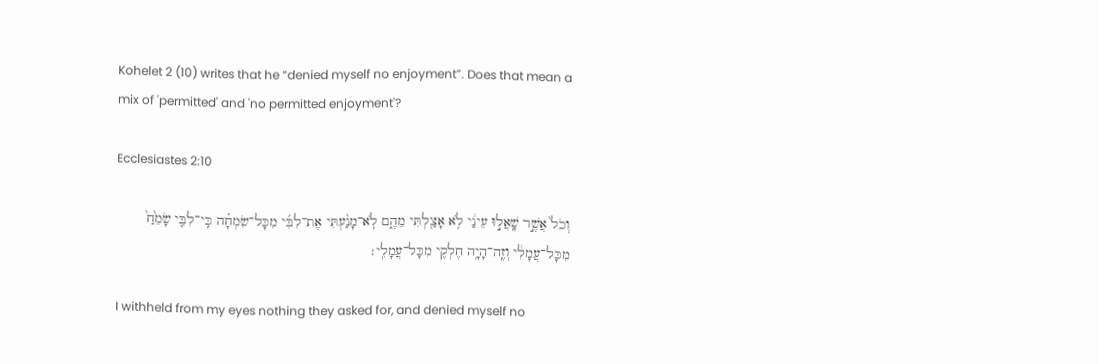Kohelet 2 (10) writes that he “denied myself no enjoyment”. Does that mean a mix of 'permitted' and 'no permitted enjoyment'?

Ecclesiastes 2:10

וְכֹל֙ אֲשֶׁ֣ר שָֽׁאֲל֣וּ עֵינַ֔י לֹ֥א אָצַ֖לְתִּי מֵהֶ֑ם לֹֽא־מָנַ֨עְתִּי אֶת־לִבִּ֜י מִכָּל־שִׂמְחָ֗ה כִּֽי־לִבִּ֤י שָׂמֵ֙חַ֙ מִכָּל־עֲמָלִ֔י וְזֶֽה־הָיָ֥ה חֶלְקִ֖י מִכָּל־עֲמָלִֽי׃

I withheld from my eyes nothing they asked for, and denied myself no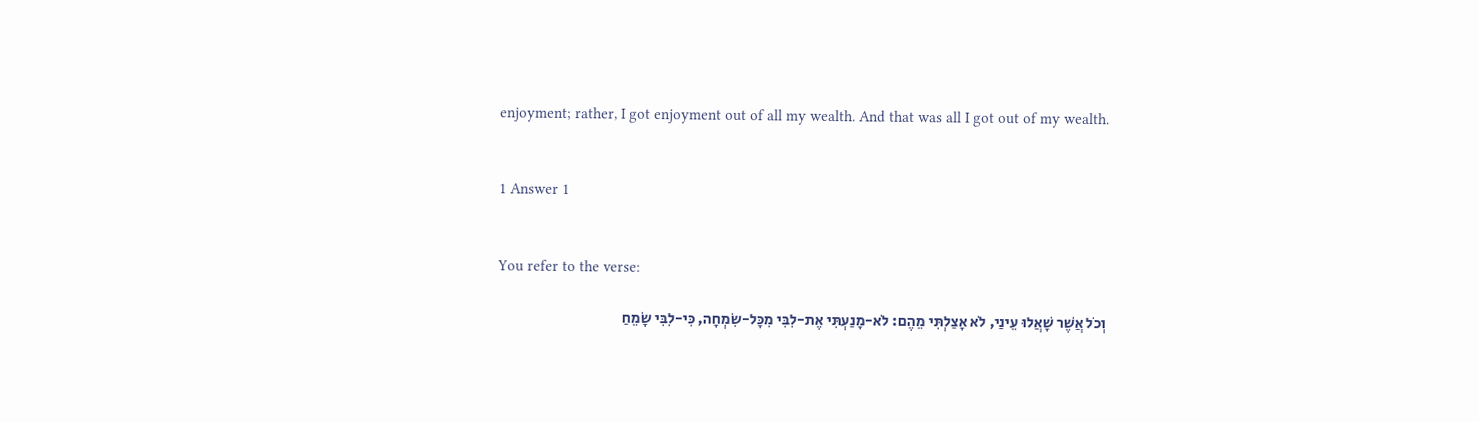enjoyment; rather, I got enjoyment out of all my wealth. And that was all I got out of my wealth.


1 Answer 1


You refer to the verse:

וְכֹל אֲשֶׁר שָׁאֲלוּ עֵינַי, לֹא אָצַלְתִּי מֵהֶם: לֹא-מָנַעְתִּי אֶת-לִבִּי מִכָּל-שִׂמְחָה, כִּי-לִבִּי שָׂמֵחַ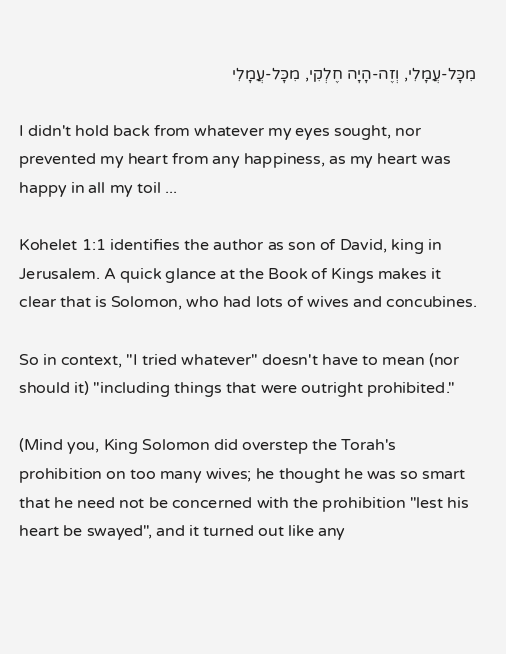מִכָּל-עֲמָלִי, וְזֶה-הָיָה חֶלְקִי, מִכָּל-עֲמָלִי

I didn't hold back from whatever my eyes sought, nor prevented my heart from any happiness, as my heart was happy in all my toil ...

Kohelet 1:1 identifies the author as son of David, king in Jerusalem. A quick glance at the Book of Kings makes it clear that is Solomon, who had lots of wives and concubines.

So in context, "I tried whatever" doesn't have to mean (nor should it) "including things that were outright prohibited."

(Mind you, King Solomon did overstep the Torah's prohibition on too many wives; he thought he was so smart that he need not be concerned with the prohibition "lest his heart be swayed", and it turned out like any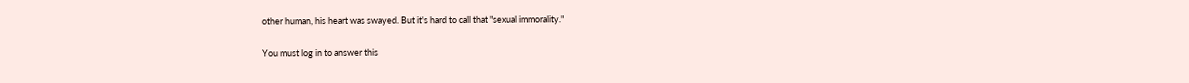other human, his heart was swayed. But it's hard to call that "sexual immorality."

You must log in to answer this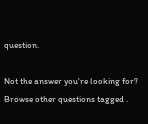question.

Not the answer you're looking for? Browse other questions tagged .